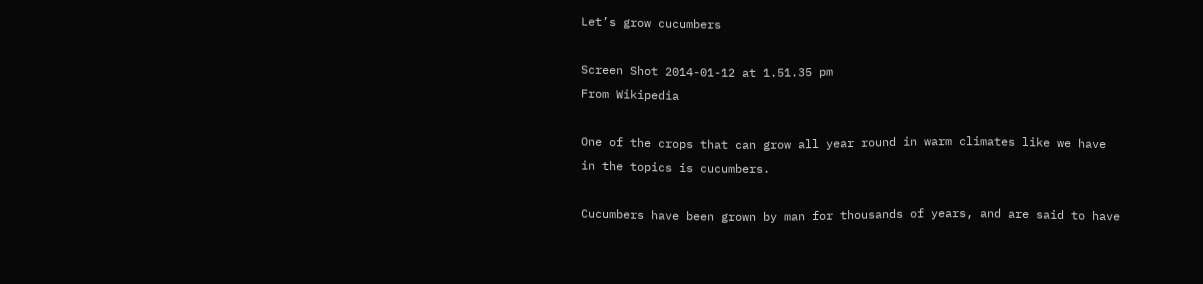Let’s grow cucumbers

Screen Shot 2014-01-12 at 1.51.35 pm
From Wikipedia

One of the crops that can grow all year round in warm climates like we have in the topics is cucumbers.

Cucumbers have been grown by man for thousands of years, and are said to have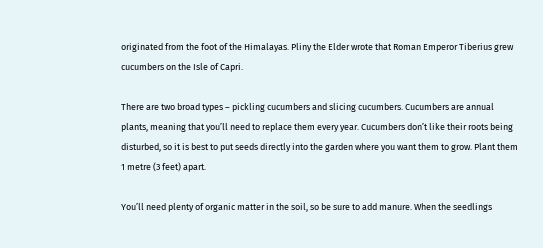originated from the foot of the Himalayas. Pliny the Elder wrote that Roman Emperor Tiberius grew cucumbers on the Isle of Capri.

There are two broad types – pickling cucumbers and slicing cucumbers. Cucumbers are annual plants, meaning that you’ll need to replace them every year. Cucumbers don’t like their roots being disturbed, so it is best to put seeds directly into the garden where you want them to grow. Plant them 1 metre (3 feet) apart.

You’ll need plenty of organic matter in the soil, so be sure to add manure. When the seedlings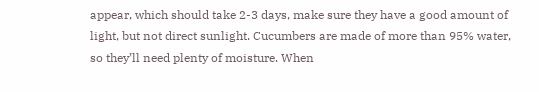appear, which should take 2-3 days, make sure they have a good amount of light, but not direct sunlight. Cucumbers are made of more than 95% water, so they’ll need plenty of moisture. When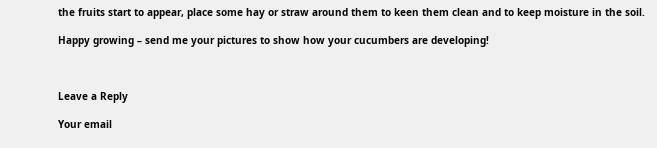the fruits start to appear, place some hay or straw around them to keen them clean and to keep moisture in the soil.

Happy growing – send me your pictures to show how your cucumbers are developing!



Leave a Reply

Your email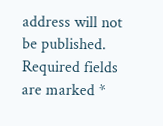address will not be published. Required fields are marked *